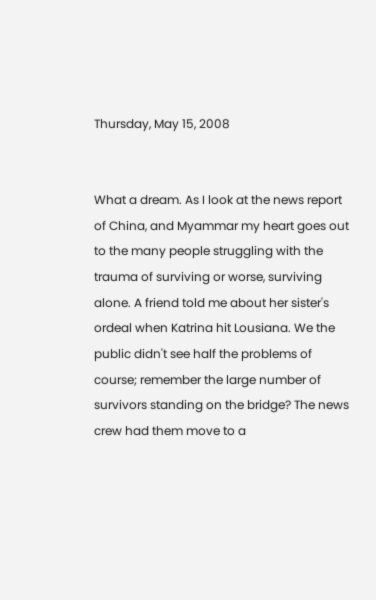Thursday, May 15, 2008


What a dream. As I look at the news report of China, and Myammar my heart goes out to the many people struggling with the trauma of surviving or worse, surviving alone. A friend told me about her sister's ordeal when Katrina hit Lousiana. We the public didn't see half the problems of course; remember the large number of survivors standing on the bridge? The news crew had them move to a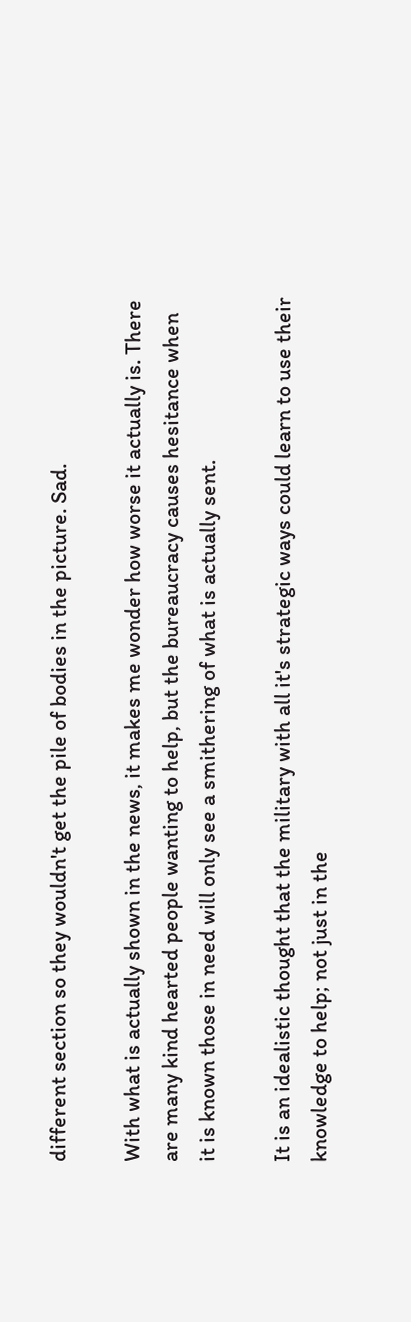different section so they wouldn't get the pile of bodies in the picture. Sad.

With what is actually shown in the news, it makes me wonder how worse it actually is. There are many kind hearted people wanting to help, but the bureaucracy causes hesitance when it is known those in need will only see a smithering of what is actually sent.

It is an idealistic thought that the military with all it's strategic ways could learn to use their knowledge to help; not just in the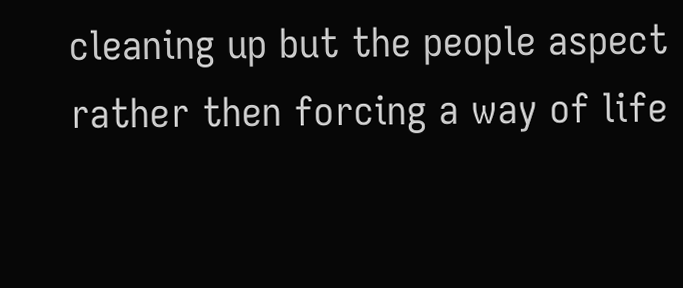cleaning up but the people aspect rather then forcing a way of life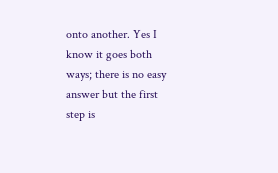onto another. Yes I know it goes both ways; there is no easy answer but the first step is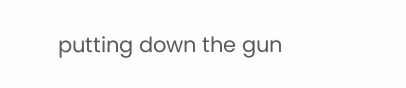putting down the gun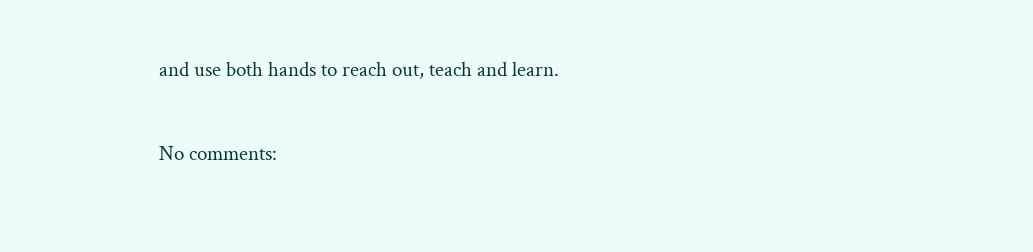and use both hands to reach out, teach and learn.

No comments: